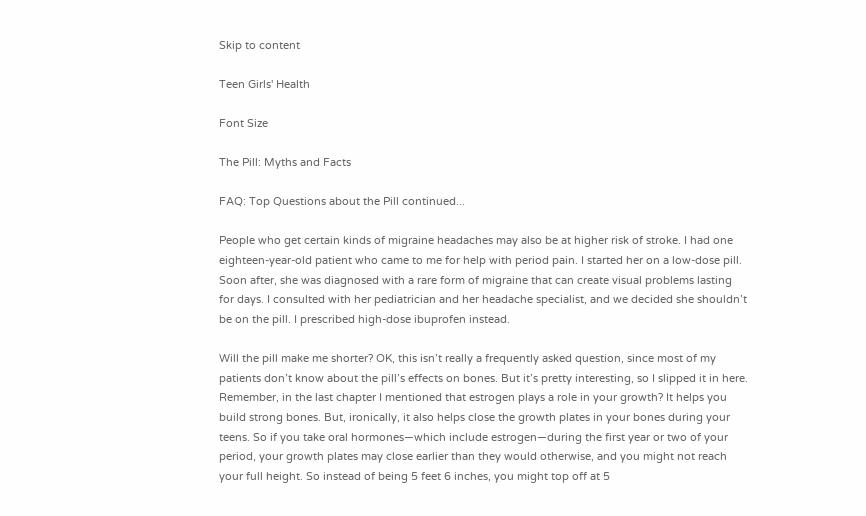Skip to content

Teen Girls' Health

Font Size

The Pill: Myths and Facts

FAQ: Top Questions about the Pill continued...

People who get certain kinds of migraine headaches may also be at higher risk of stroke. I had one eighteen-year-old patient who came to me for help with period pain. I started her on a low-dose pill. Soon after, she was diagnosed with a rare form of migraine that can create visual problems lasting for days. I consulted with her pediatrician and her headache specialist, and we decided she shouldn’t be on the pill. I prescribed high-dose ibuprofen instead.

Will the pill make me shorter? OK, this isn’t really a frequently asked question, since most of my patients don’t know about the pill’s effects on bones. But it’s pretty interesting, so I slipped it in here. Remember, in the last chapter I mentioned that estrogen plays a role in your growth? It helps you build strong bones. But, ironically, it also helps close the growth plates in your bones during your teens. So if you take oral hormones—which include estrogen—during the first year or two of your period, your growth plates may close earlier than they would otherwise, and you might not reach your full height. So instead of being 5 feet 6 inches, you might top off at 5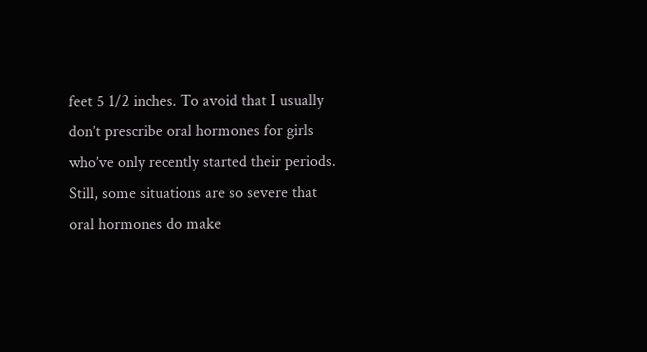feet 5 1/2 inches. To avoid that I usually don’t prescribe oral hormones for girls who’ve only recently started their periods. Still, some situations are so severe that oral hormones do make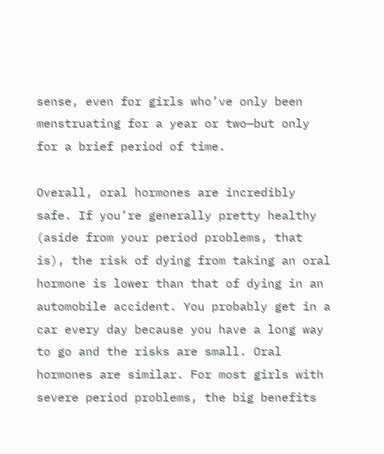sense, even for girls who’ve only been menstruating for a year or two—but only for a brief period of time.

Overall, oral hormones are incredibly safe. If you’re generally pretty healthy (aside from your period problems, that is), the risk of dying from taking an oral hormone is lower than that of dying in an automobile accident. You probably get in a car every day because you have a long way to go and the risks are small. Oral hormones are similar. For most girls with severe period problems, the big benefits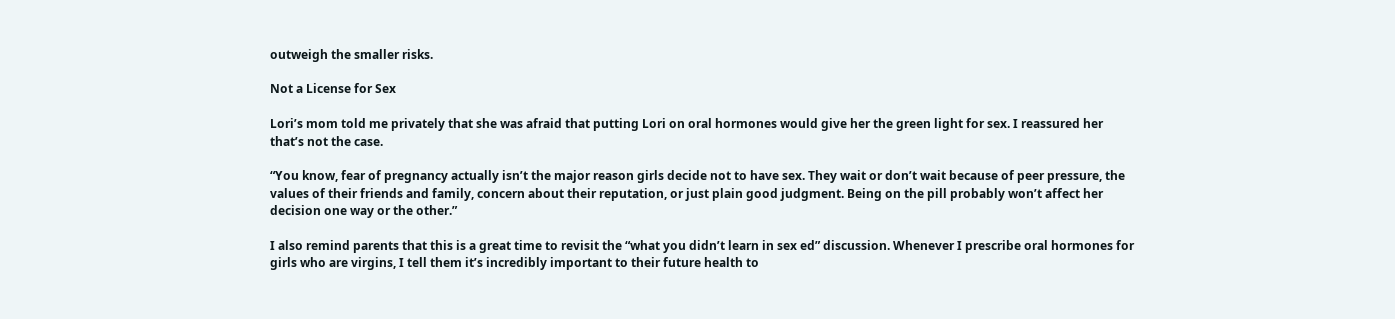outweigh the smaller risks.

Not a License for Sex

Lori’s mom told me privately that she was afraid that putting Lori on oral hormones would give her the green light for sex. I reassured her that’s not the case.

“You know, fear of pregnancy actually isn’t the major reason girls decide not to have sex. They wait or don’t wait because of peer pressure, the values of their friends and family, concern about their reputation, or just plain good judgment. Being on the pill probably won’t affect her decision one way or the other.”

I also remind parents that this is a great time to revisit the “what you didn’t learn in sex ed” discussion. Whenever I prescribe oral hormones for girls who are virgins, I tell them it’s incredibly important to their future health to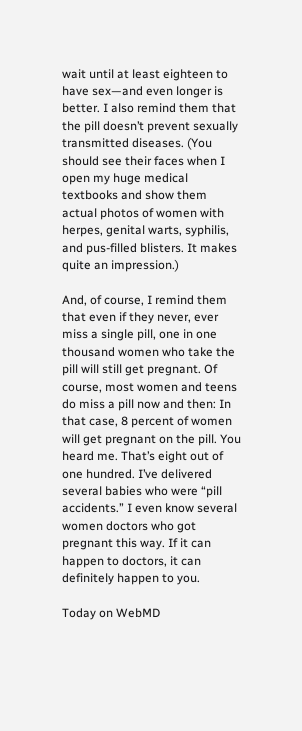wait until at least eighteen to have sex—and even longer is better. I also remind them that the pill doesn’t prevent sexually transmitted diseases. (You should see their faces when I open my huge medical textbooks and show them actual photos of women with herpes, genital warts, syphilis, and pus-filled blisters. It makes quite an impression.)

And, of course, I remind them that even if they never, ever miss a single pill, one in one thousand women who take the pill will still get pregnant. Of course, most women and teens do miss a pill now and then: In that case, 8 percent of women will get pregnant on the pill. You heard me. That’s eight out of one hundred. I’ve delivered several babies who were “pill accidents.” I even know several women doctors who got pregnant this way. If it can happen to doctors, it can definitely happen to you.

Today on WebMD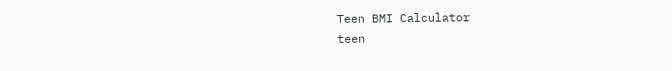Teen BMI Calculator
teen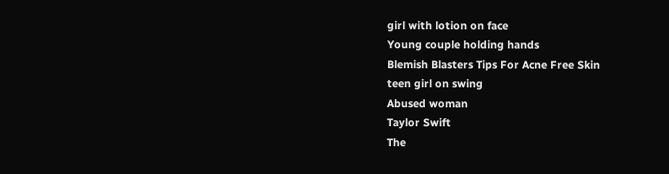girl with lotion on face
Young couple holding hands
Blemish Blasters Tips For Acne Free Skin
teen girl on swing
Abused woman
Taylor Swift
The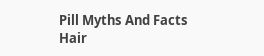Pill Myths And Facts
Hair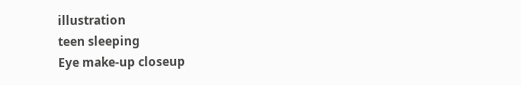illustration
teen sleeping
Eye make-up closeup